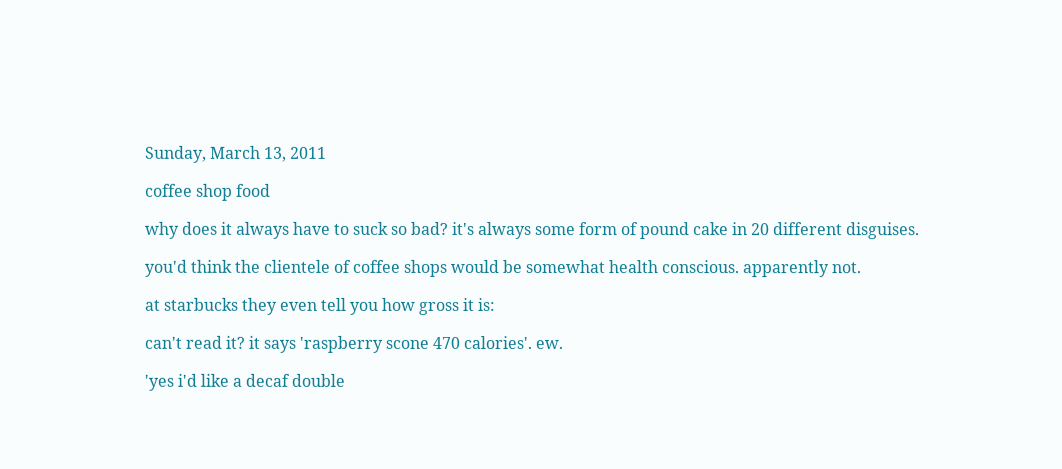Sunday, March 13, 2011

coffee shop food

why does it always have to suck so bad? it's always some form of pound cake in 20 different disguises.

you'd think the clientele of coffee shops would be somewhat health conscious. apparently not.

at starbucks they even tell you how gross it is:

can't read it? it says 'raspberry scone 470 calories'. ew.

'yes i'd like a decaf double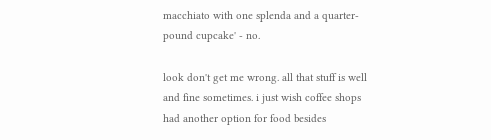macchiato with one splenda and a quarter-pound cupcake' - no.

look don't get me wrong. all that stuff is well and fine sometimes. i just wish coffee shops had another option for food besides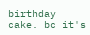birthday cake. bc it's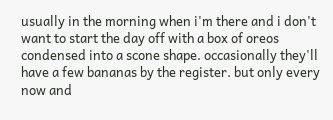usually in the morning when i'm there and i don't want to start the day off with a box of oreos condensed into a scone shape. occasionally they'll have a few bananas by the register. but only every now and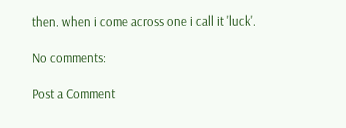then. when i come across one i call it 'luck'.

No comments:

Post a Comment